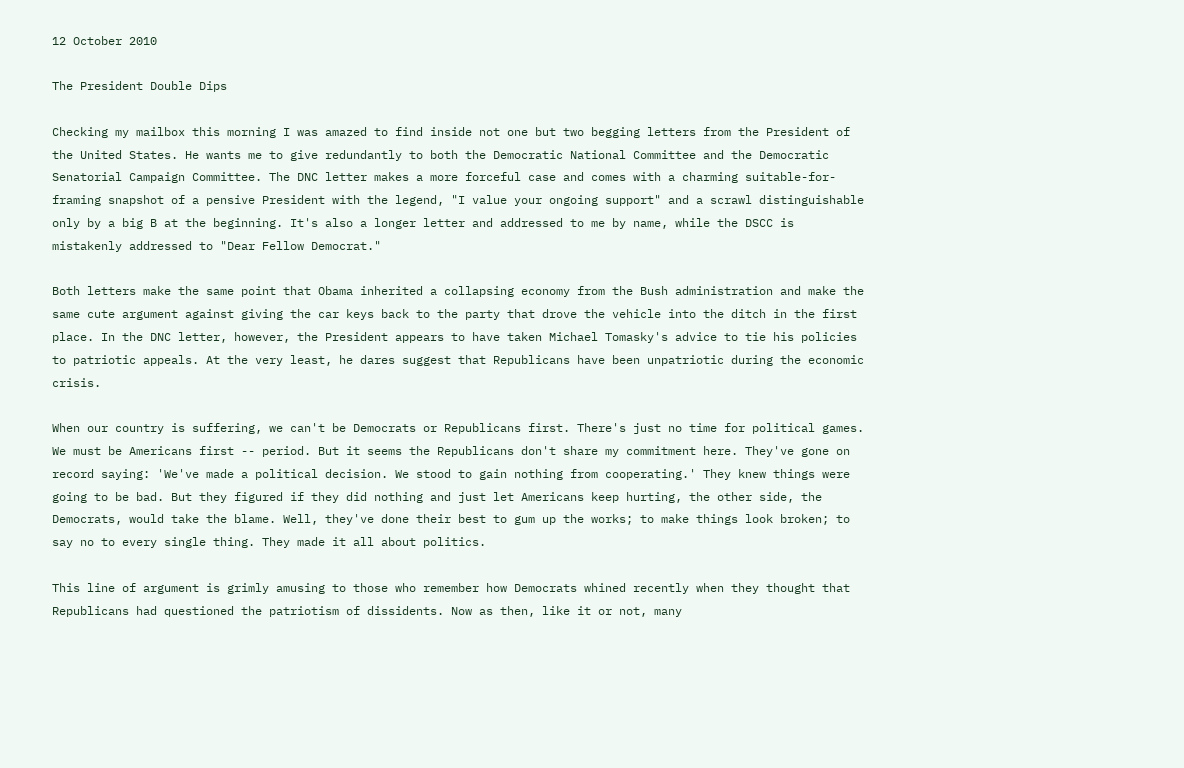12 October 2010

The President Double Dips

Checking my mailbox this morning I was amazed to find inside not one but two begging letters from the President of the United States. He wants me to give redundantly to both the Democratic National Committee and the Democratic Senatorial Campaign Committee. The DNC letter makes a more forceful case and comes with a charming suitable-for-framing snapshot of a pensive President with the legend, "I value your ongoing support" and a scrawl distinguishable only by a big B at the beginning. It's also a longer letter and addressed to me by name, while the DSCC is mistakenly addressed to "Dear Fellow Democrat."

Both letters make the same point that Obama inherited a collapsing economy from the Bush administration and make the same cute argument against giving the car keys back to the party that drove the vehicle into the ditch in the first place. In the DNC letter, however, the President appears to have taken Michael Tomasky's advice to tie his policies to patriotic appeals. At the very least, he dares suggest that Republicans have been unpatriotic during the economic crisis.

When our country is suffering, we can't be Democrats or Republicans first. There's just no time for political games. We must be Americans first -- period. But it seems the Republicans don't share my commitment here. They've gone on record saying: 'We've made a political decision. We stood to gain nothing from cooperating.' They knew things were going to be bad. But they figured if they did nothing and just let Americans keep hurting, the other side, the Democrats, would take the blame. Well, they've done their best to gum up the works; to make things look broken; to say no to every single thing. They made it all about politics.

This line of argument is grimly amusing to those who remember how Democrats whined recently when they thought that Republicans had questioned the patriotism of dissidents. Now as then, like it or not, many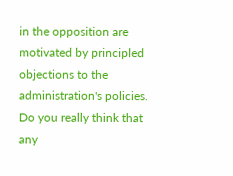in the opposition are motivated by principled objections to the administration's policies. Do you really think that any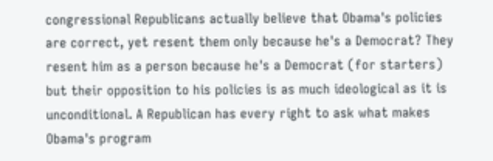congressional Republicans actually believe that Obama's policies are correct, yet resent them only because he's a Democrat? They resent him as a person because he's a Democrat (for starters) but their opposition to his policies is as much ideological as it is unconditional. A Republican has every right to ask what makes Obama's program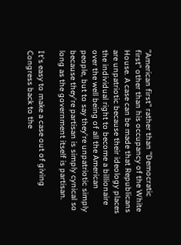"American first" rather than "Democratic first" other than his occupancy of the White House. A case can be made that Republicans are unpatriotic because their ideology places the individual right to become a billionaire over the well being of all the American people, but to say they're unpatriotic simply because they're partisan is simply cynical so long as the government itself is partisan.

It's easy to make a case out of giving Congress back to the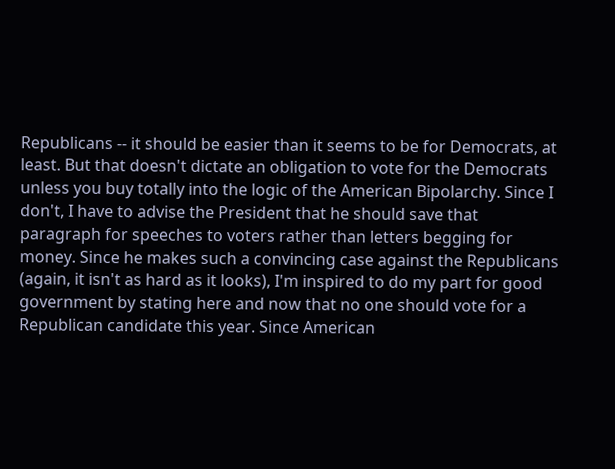Republicans -- it should be easier than it seems to be for Democrats, at least. But that doesn't dictate an obligation to vote for the Democrats unless you buy totally into the logic of the American Bipolarchy. Since I don't, I have to advise the President that he should save that paragraph for speeches to voters rather than letters begging for money. Since he makes such a convincing case against the Republicans (again, it isn't as hard as it looks), I'm inspired to do my part for good government by stating here and now that no one should vote for a Republican candidate this year. Since American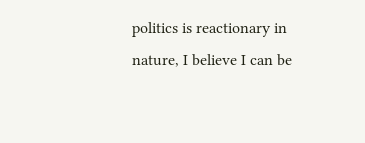politics is reactionary in nature, I believe I can be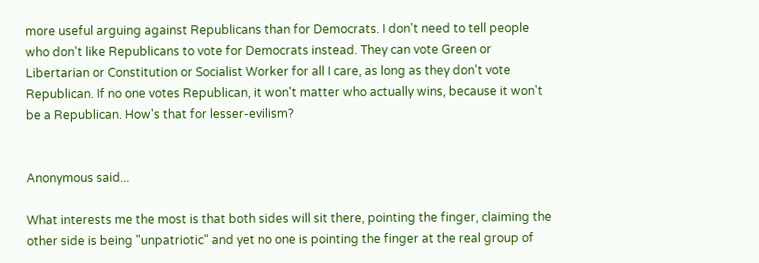more useful arguing against Republicans than for Democrats. I don't need to tell people who don't like Republicans to vote for Democrats instead. They can vote Green or Libertarian or Constitution or Socialist Worker for all I care, as long as they don't vote Republican. If no one votes Republican, it won't matter who actually wins, because it won't be a Republican. How's that for lesser-evilism?


Anonymous said...

What interests me the most is that both sides will sit there, pointing the finger, claiming the other side is being "unpatriotic" and yet no one is pointing the finger at the real group of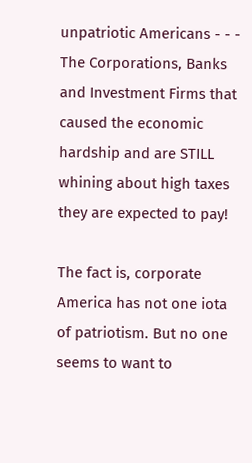unpatriotic Americans - - - The Corporations, Banks and Investment Firms that caused the economic hardship and are STILL whining about high taxes they are expected to pay!

The fact is, corporate America has not one iota of patriotism. But no one seems to want to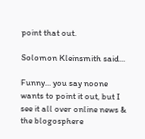point that out.

Solomon Kleinsmith said...

Funny... you say noone wants to point it out, but I see it all over online news & the blogosphere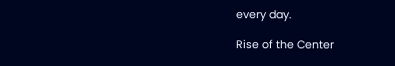every day.

Rise of the Center